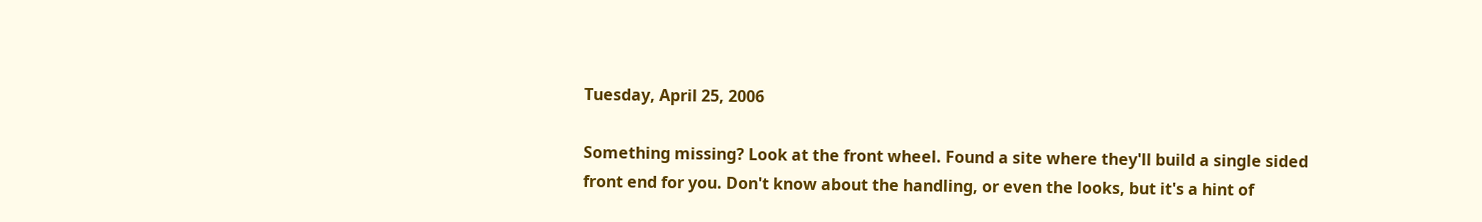Tuesday, April 25, 2006

Something missing? Look at the front wheel. Found a site where they'll build a single sided front end for you. Don't know about the handling, or even the looks, but it's a hint of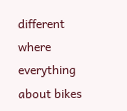different where everything about bikes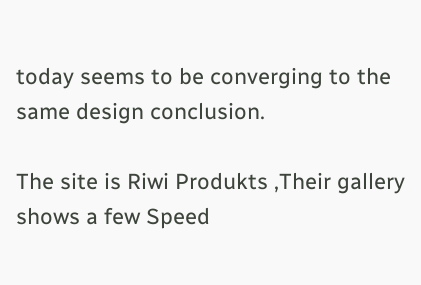today seems to be converging to the same design conclusion.

The site is Riwi Produkts ,Their gallery shows a few Speed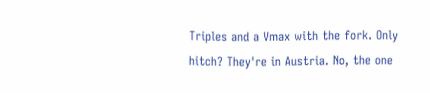Triples and a Vmax with the fork. Only hitch? They're in Austria. No, the one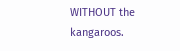WITHOUT the kangaroos.